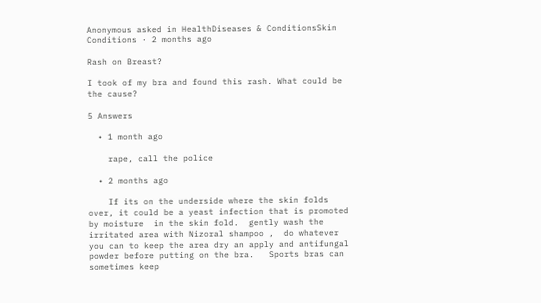Anonymous asked in HealthDiseases & ConditionsSkin Conditions · 2 months ago

Rash on Breast?

I took of my bra and found this rash. What could be the cause?

5 Answers

  • 1 month ago

    rape, call the police

  • 2 months ago

    If its on the underside where the skin folds over, it could be a yeast infection that is promoted by moisture  in the skin fold.  gently wash the irritated area with Nizoral shampoo ,  do whatever you can to keep the area dry an apply and antifungal powder before putting on the bra.   Sports bras can sometimes keep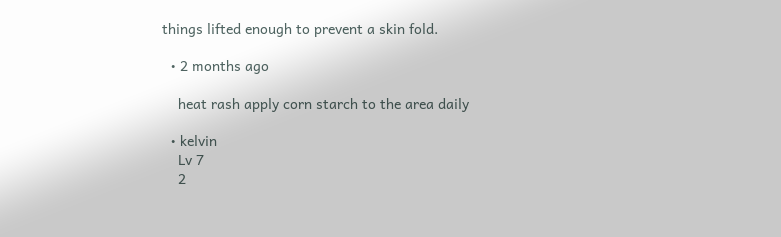things lifted enough to prevent a skin fold.

  • 2 months ago

    heat rash apply corn starch to the area daily

  • kelvin
    Lv 7
    2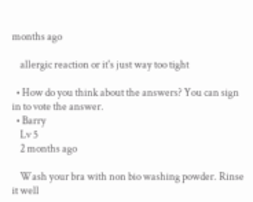months ago

    allergic reaction or it's just way too tight

  • How do you think about the answers? You can sign in to vote the answer.
  • Barry
    Lv 5
    2 months ago

    Wash your bra with non bio washing powder. Rinse it well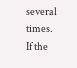several times. If the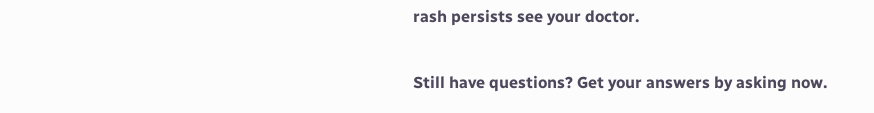rash persists see your doctor.

Still have questions? Get your answers by asking now.